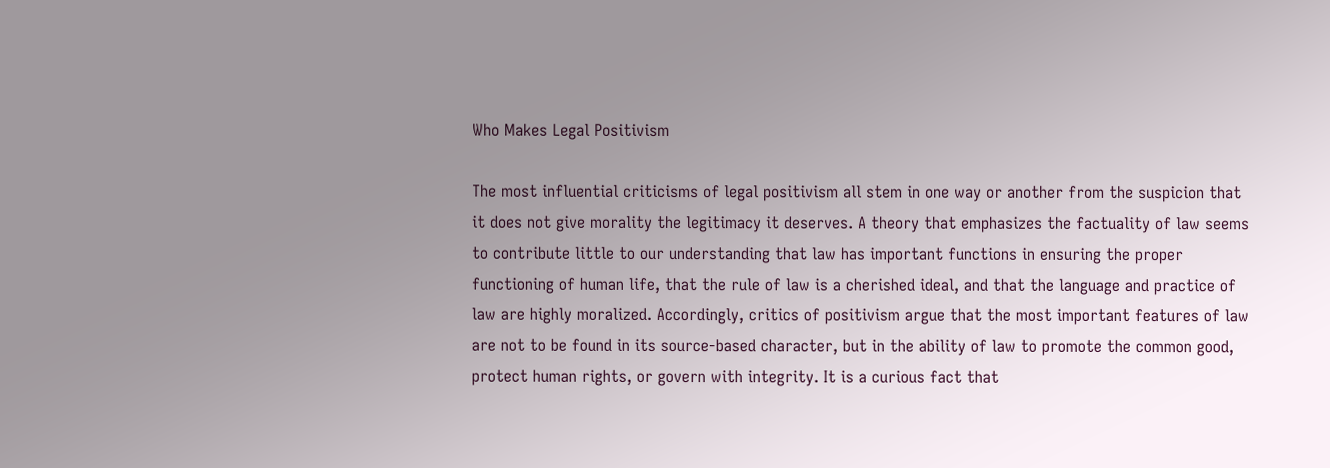Who Makes Legal Positivism

The most influential criticisms of legal positivism all stem in one way or another from the suspicion that it does not give morality the legitimacy it deserves. A theory that emphasizes the factuality of law seems to contribute little to our understanding that law has important functions in ensuring the proper functioning of human life, that the rule of law is a cherished ideal, and that the language and practice of law are highly moralized. Accordingly, critics of positivism argue that the most important features of law are not to be found in its source-based character, but in the ability of law to promote the common good, protect human rights, or govern with integrity. It is a curious fact that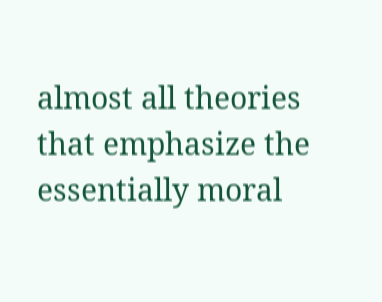almost all theories that emphasize the essentially moral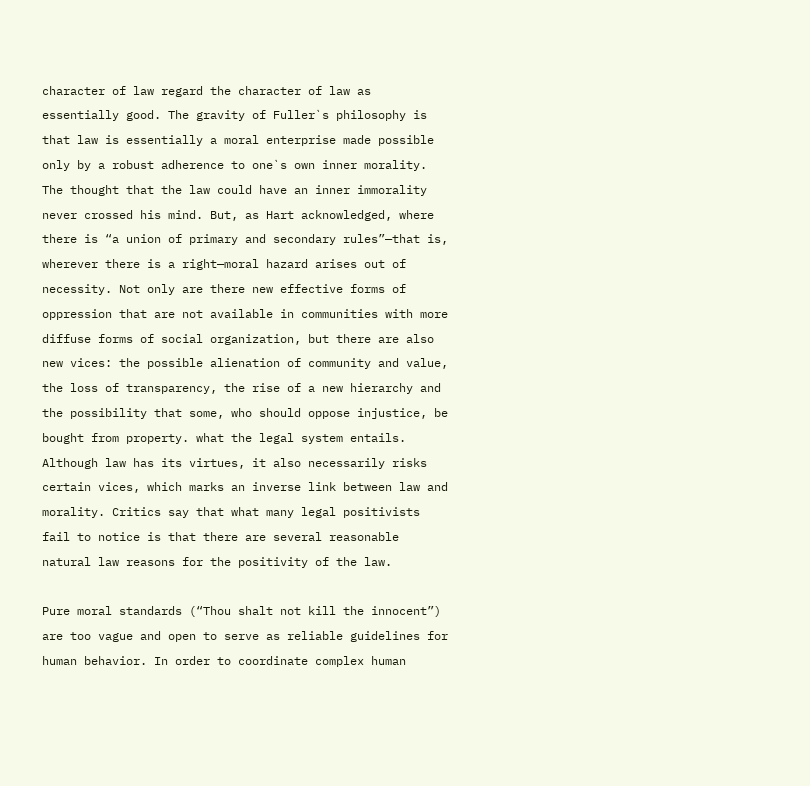character of law regard the character of law as essentially good. The gravity of Fuller`s philosophy is that law is essentially a moral enterprise made possible only by a robust adherence to one`s own inner morality. The thought that the law could have an inner immorality never crossed his mind. But, as Hart acknowledged, where there is “a union of primary and secondary rules”—that is, wherever there is a right—moral hazard arises out of necessity. Not only are there new effective forms of oppression that are not available in communities with more diffuse forms of social organization, but there are also new vices: the possible alienation of community and value, the loss of transparency, the rise of a new hierarchy and the possibility that some, who should oppose injustice, be bought from property. what the legal system entails. Although law has its virtues, it also necessarily risks certain vices, which marks an inverse link between law and morality. Critics say that what many legal positivists fail to notice is that there are several reasonable natural law reasons for the positivity of the law.

Pure moral standards (“Thou shalt not kill the innocent”) are too vague and open to serve as reliable guidelines for human behavior. In order to coordinate complex human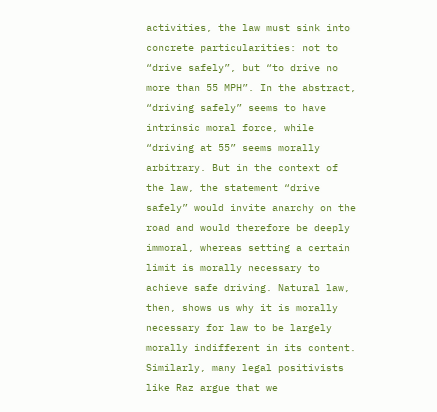activities, the law must sink into concrete particularities: not to “drive safely”, but “to drive no more than 55 MPH”. In the abstract, “driving safely” seems to have intrinsic moral force, while “driving at 55” seems morally arbitrary. But in the context of the law, the statement “drive safely” would invite anarchy on the road and would therefore be deeply immoral, whereas setting a certain limit is morally necessary to achieve safe driving. Natural law, then, shows us why it is morally necessary for law to be largely morally indifferent in its content. Similarly, many legal positivists like Raz argue that we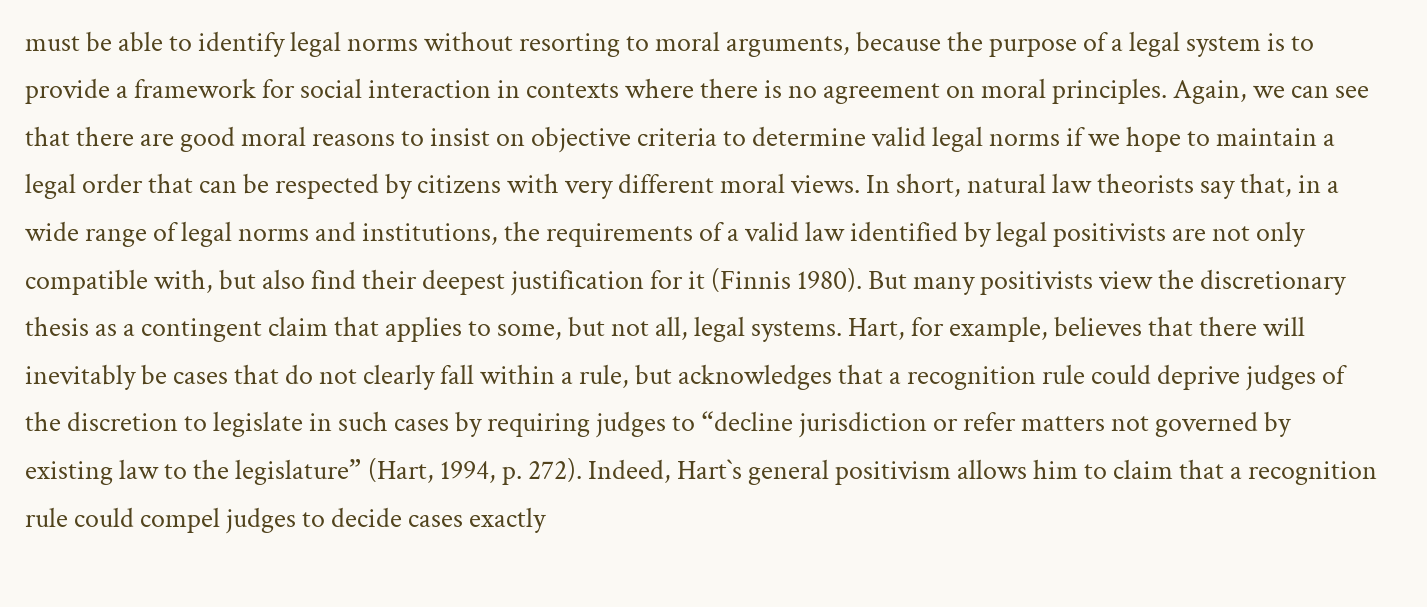must be able to identify legal norms without resorting to moral arguments, because the purpose of a legal system is to provide a framework for social interaction in contexts where there is no agreement on moral principles. Again, we can see that there are good moral reasons to insist on objective criteria to determine valid legal norms if we hope to maintain a legal order that can be respected by citizens with very different moral views. In short, natural law theorists say that, in a wide range of legal norms and institutions, the requirements of a valid law identified by legal positivists are not only compatible with, but also find their deepest justification for it (Finnis 1980). But many positivists view the discretionary thesis as a contingent claim that applies to some, but not all, legal systems. Hart, for example, believes that there will inevitably be cases that do not clearly fall within a rule, but acknowledges that a recognition rule could deprive judges of the discretion to legislate in such cases by requiring judges to “decline jurisdiction or refer matters not governed by existing law to the legislature” (Hart, 1994, p. 272). Indeed, Hart`s general positivism allows him to claim that a recognition rule could compel judges to decide cases exactly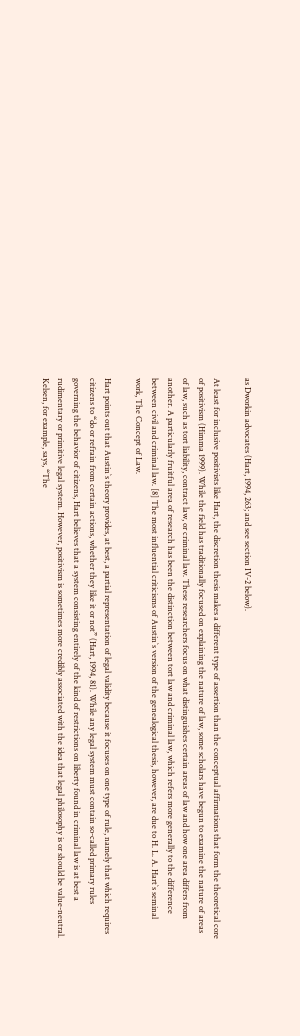as Dworkin advocates (Hart, 1994, 263; and see section IV-2 below).

At least for inclusive positivists like Hart, the discretion thesis makes a different type of assertion than the conceptual affirmations that form the theoretical core of positivism (Himma 1999). While the field has traditionally focused on explaining the nature of law, some scholars have begun to examine the nature of areas of law, such as tort liability, contract law, or criminal law. These researchers focus on what distinguishes certain areas of law and how one area differs from another. A particularly fruitful area of research has been the distinction between tort law and criminal law, which refers more generally to the difference between civil and criminal law. [8] The most influential criticisms of Austin`s version of the genealogical thesis, however, are due to H. L. A. Hart`s seminal work, The Concept of Law.

Hart points out that Austin`s theory provides, at best, a partial representation of legal validity because it focuses on one type of rule, namely that which requires citizens to “do or refrain from certain actions, whether they like it or not” (Hart, 1994, 81). While any legal system must contain so-called primary rules governing the behavior of citizens, Hart believes that a system consisting entirely of the kind of restrictions on liberty found in criminal law is at best a rudimentary or primitive legal system. However, positivism is sometimes more credibly associated with the idea that legal philosophy is or should be value-neutral. Kelsen, for example, says, “The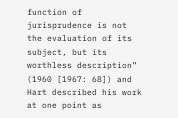function of jurisprudence is not the evaluation of its subject, but its worthless description” (1960 [1967: 68]) and Hart described his work at one point as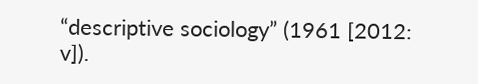“descriptive sociology” (1961 [2012: v]).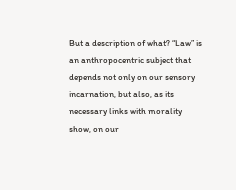But a description of what? “Law” is an anthropocentric subject that depends not only on our sensory incarnation, but also, as its necessary links with morality show, on our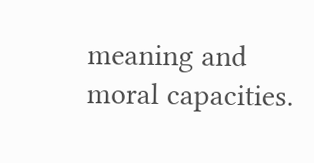meaning and moral capacities.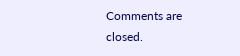Comments are closed.